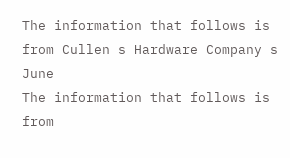The information that follows is from Cullen s Hardware Company s June
The information that follows is from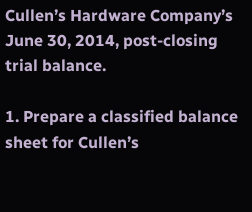Cullen’s Hardware Company’s June 30, 2014, post-closing trial balance.

1. Prepare a classified balance sheet for Cullen’s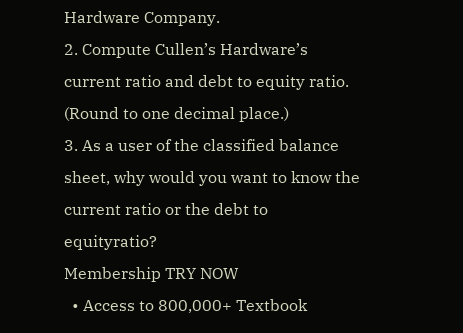Hardware Company.
2. Compute Cullen’s Hardware’s current ratio and debt to equity ratio. (Round to one decimal place.)
3. As a user of the classified balance sheet, why would you want to know the current ratio or the debt to equityratio?
Membership TRY NOW
  • Access to 800,000+ Textbook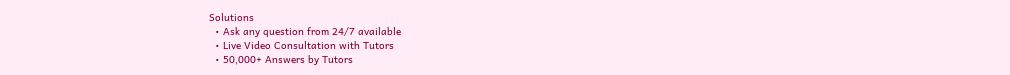Solutions
  • Ask any question from 24/7 available
  • Live Video Consultation with Tutors
  • 50,000+ Answers by Tutors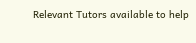Relevant Tutors available to help